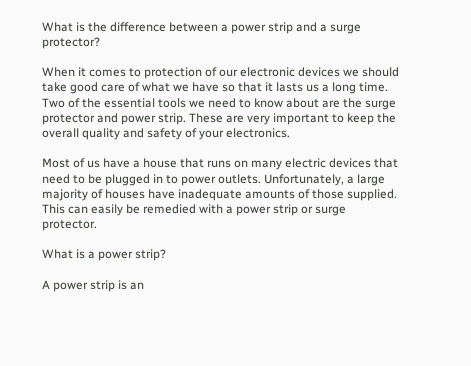What is the difference between a power strip and a surge protector?

When it comes to protection of our electronic devices we should take good care of what we have so that it lasts us a long time. Two of the essential tools we need to know about are the surge protector and power strip. These are very important to keep the overall quality and safety of your electronics.

Most of us have a house that runs on many electric devices that need to be plugged in to power outlets. Unfortunately, a large majority of houses have inadequate amounts of those supplied. This can easily be remedied with a power strip or surge protector.

What is a power strip?

A power strip is an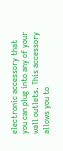electronic accessory that you can plug into any of your wall outlets. This accessory allows you to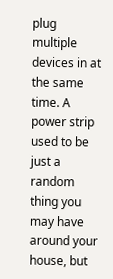plug multiple devices in at the same time. A power strip used to be just a random thing you may have around your house, but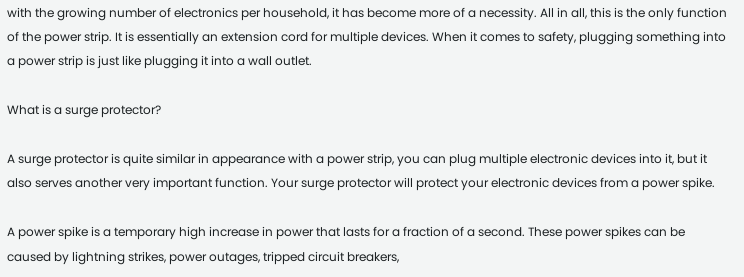with the growing number of electronics per household, it has become more of a necessity. All in all, this is the only function of the power strip. It is essentially an extension cord for multiple devices. When it comes to safety, plugging something into a power strip is just like plugging it into a wall outlet.

What is a surge protector?

A surge protector is quite similar in appearance with a power strip, you can plug multiple electronic devices into it, but it also serves another very important function. Your surge protector will protect your electronic devices from a power spike.

A power spike is a temporary high increase in power that lasts for a fraction of a second. These power spikes can be caused by lightning strikes, power outages, tripped circuit breakers,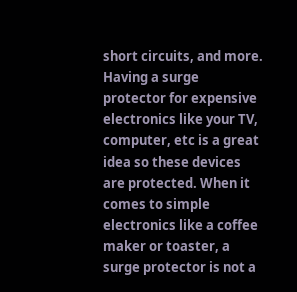short circuits, and more. Having a surge protector for expensive electronics like your TV, computer, etc is a great idea so these devices are protected. When it comes to simple electronics like a coffee maker or toaster, a surge protector is not a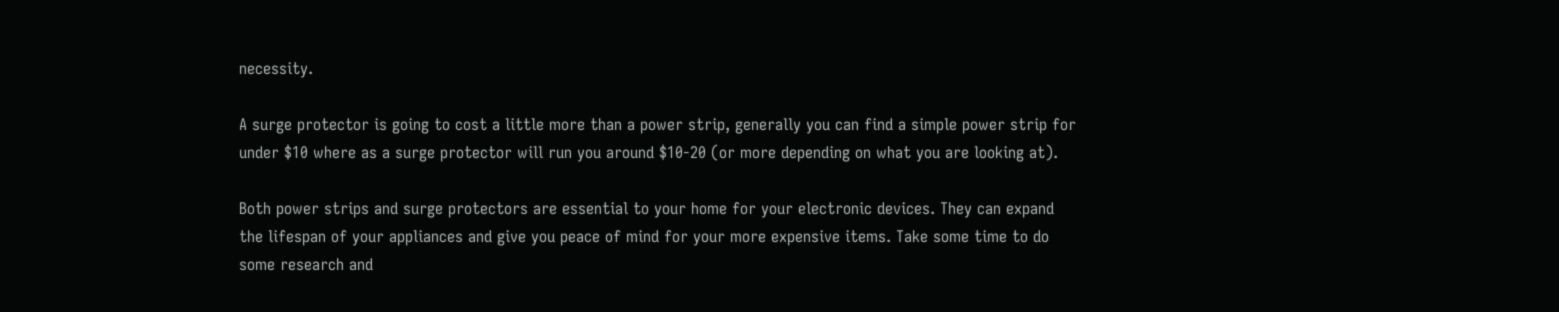necessity.

A surge protector is going to cost a little more than a power strip, generally you can find a simple power strip for under $10 where as a surge protector will run you around $10-20 (or more depending on what you are looking at).

Both power strips and surge protectors are essential to your home for your electronic devices. They can expand the lifespan of your appliances and give you peace of mind for your more expensive items. Take some time to do some research and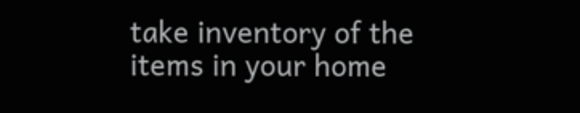take inventory of the items in your home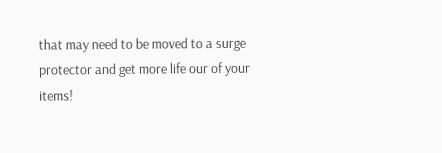that may need to be moved to a surge protector and get more life our of your items!